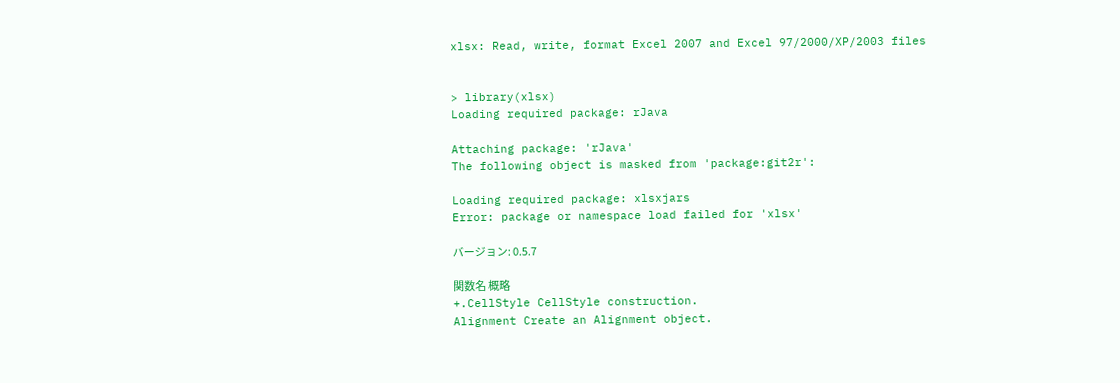xlsx: Read, write, format Excel 2007 and Excel 97/2000/XP/2003 files


> library(xlsx)
Loading required package: rJava

Attaching package: 'rJava'
The following object is masked from 'package:git2r':

Loading required package: xlsxjars
Error: package or namespace load failed for 'xlsx'

バージョン: 0.5.7

関数名 概略
+.CellStyle CellStyle construction.
Alignment Create an Alignment object.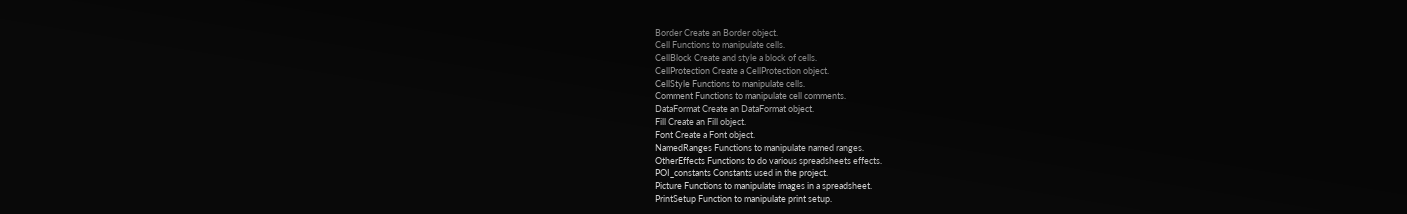Border Create an Border object.
Cell Functions to manipulate cells.
CellBlock Create and style a block of cells.
CellProtection Create a CellProtection object.
CellStyle Functions to manipulate cells.
Comment Functions to manipulate cell comments.
DataFormat Create an DataFormat object.
Fill Create an Fill object.
Font Create a Font object.
NamedRanges Functions to manipulate named ranges.
OtherEffects Functions to do various spreadsheets effects.
POI_constants Constants used in the project.
Picture Functions to manipulate images in a spreadsheet.
PrintSetup Function to manipulate print setup.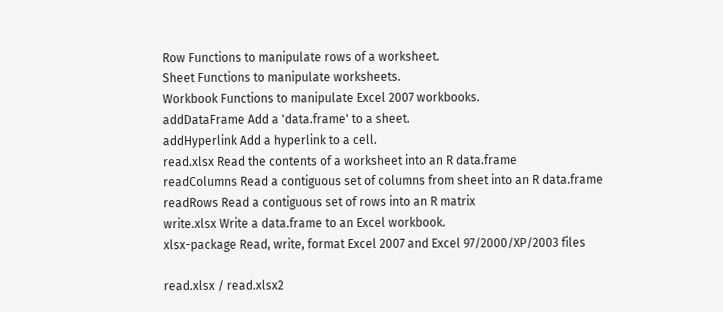Row Functions to manipulate rows of a worksheet.
Sheet Functions to manipulate worksheets.
Workbook Functions to manipulate Excel 2007 workbooks.
addDataFrame Add a 'data.frame' to a sheet.
addHyperlink Add a hyperlink to a cell.
read.xlsx Read the contents of a worksheet into an R data.frame
readColumns Read a contiguous set of columns from sheet into an R data.frame
readRows Read a contiguous set of rows into an R matrix
write.xlsx Write a data.frame to an Excel workbook.
xlsx-package Read, write, format Excel 2007 and Excel 97/2000/XP/2003 files

read.xlsx / read.xlsx2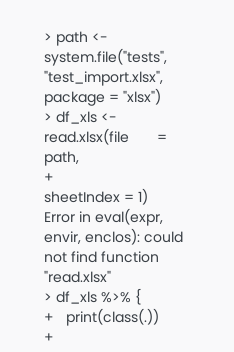> path <- system.file("tests", "test_import.xlsx", package = "xlsx")
> df_xls <- read.xlsx(file       = path,
+                     sheetIndex = 1)
Error in eval(expr, envir, enclos): could not find function "read.xlsx"
> df_xls %>% {
+   print(class(.))
+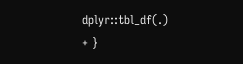dplyr::tbl_df(.)
+ }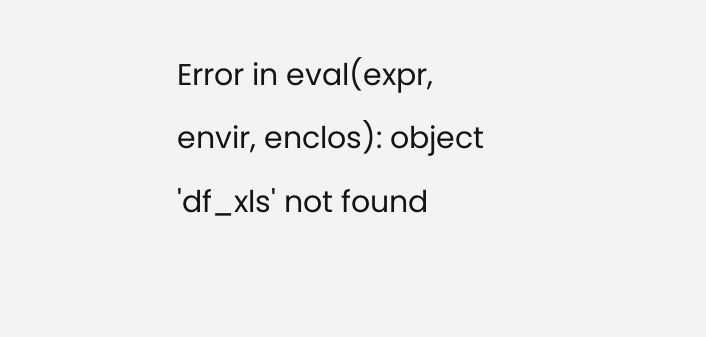Error in eval(expr, envir, enclos): object 'df_xls' not found